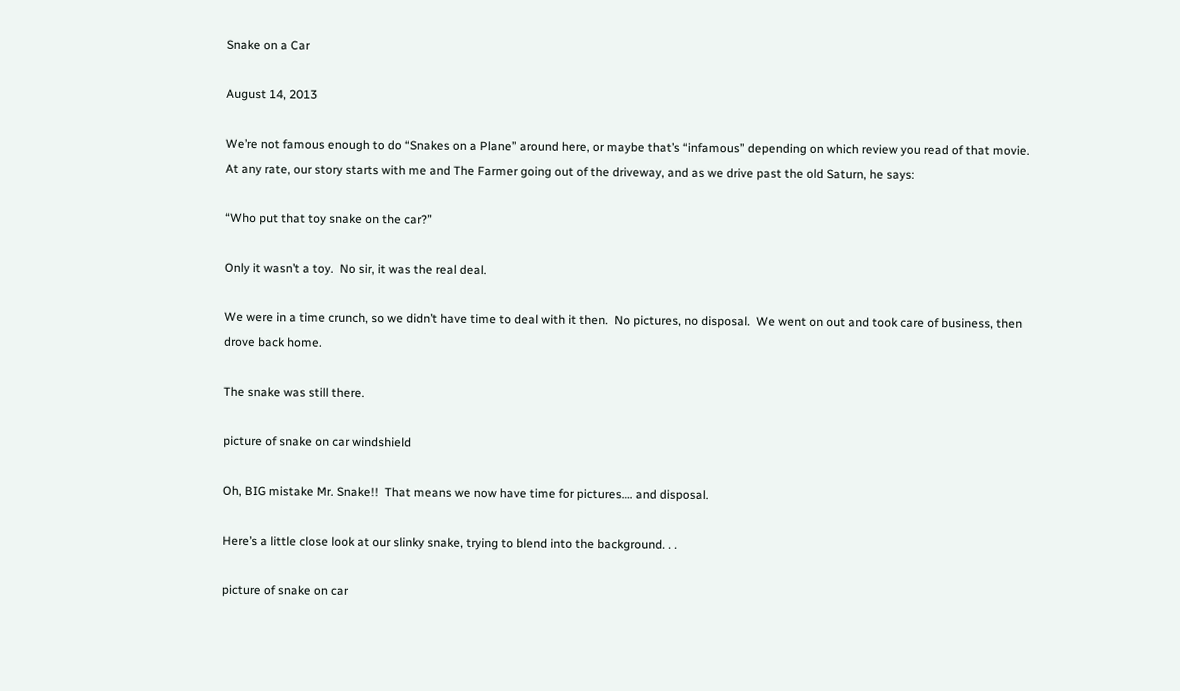Snake on a Car

August 14, 2013

We’re not famous enough to do “Snakes on a Plane” around here, or maybe that’s “infamous” depending on which review you read of that movie.  At any rate, our story starts with me and The Farmer going out of the driveway, and as we drive past the old Saturn, he says:

“Who put that toy snake on the car?”

Only it wasn’t a toy.  No sir, it was the real deal.

We were in a time crunch, so we didn’t have time to deal with it then.  No pictures, no disposal.  We went on out and took care of business, then drove back home.

The snake was still there.

picture of snake on car windshield

Oh, BIG mistake Mr. Snake!!  That means we now have time for pictures…. and disposal.

Here’s a little close look at our slinky snake, trying to blend into the background. . .

picture of snake on car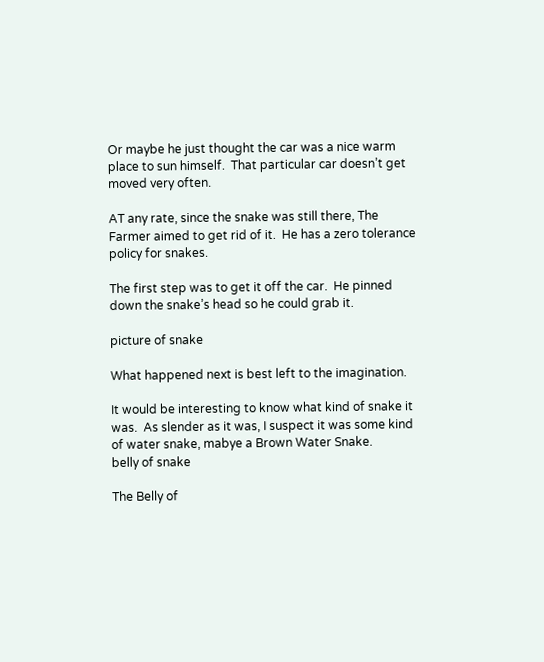Or maybe he just thought the car was a nice warm place to sun himself.  That particular car doesn’t get moved very often.

AT any rate, since the snake was still there, The Farmer aimed to get rid of it.  He has a zero tolerance policy for snakes.

The first step was to get it off the car.  He pinned down the snake’s head so he could grab it.

picture of snake

What happened next is best left to the imagination.

It would be interesting to know what kind of snake it was.  As slender as it was, I suspect it was some kind of water snake, mabye a Brown Water Snake.
belly of snake

The Belly of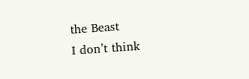the Beast
I don’t think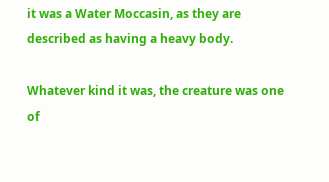it was a Water Moccasin, as they are described as having a heavy body.

Whatever kind it was, the creature was one of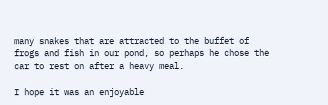many snakes that are attracted to the buffet of frogs and fish in our pond, so perhaps he chose the car to rest on after a heavy meal.

I hope it was an enjoyable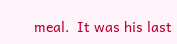meal.  It was his last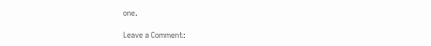one.

Leave a Comment: